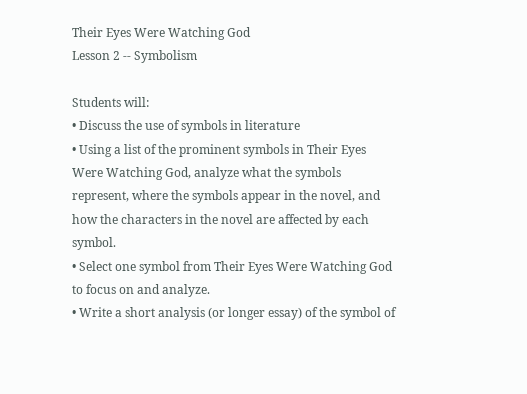Their Eyes Were Watching God
Lesson 2 -- Symbolism

Students will:
• Discuss the use of symbols in literature
• Using a list of the prominent symbols in Their Eyes Were Watching God, analyze what the symbols represent, where the symbols appear in the novel, and how the characters in the novel are affected by each symbol.
• Select one symbol from Their Eyes Were Watching God to focus on and analyze.
• Write a short analysis (or longer essay) of the symbol of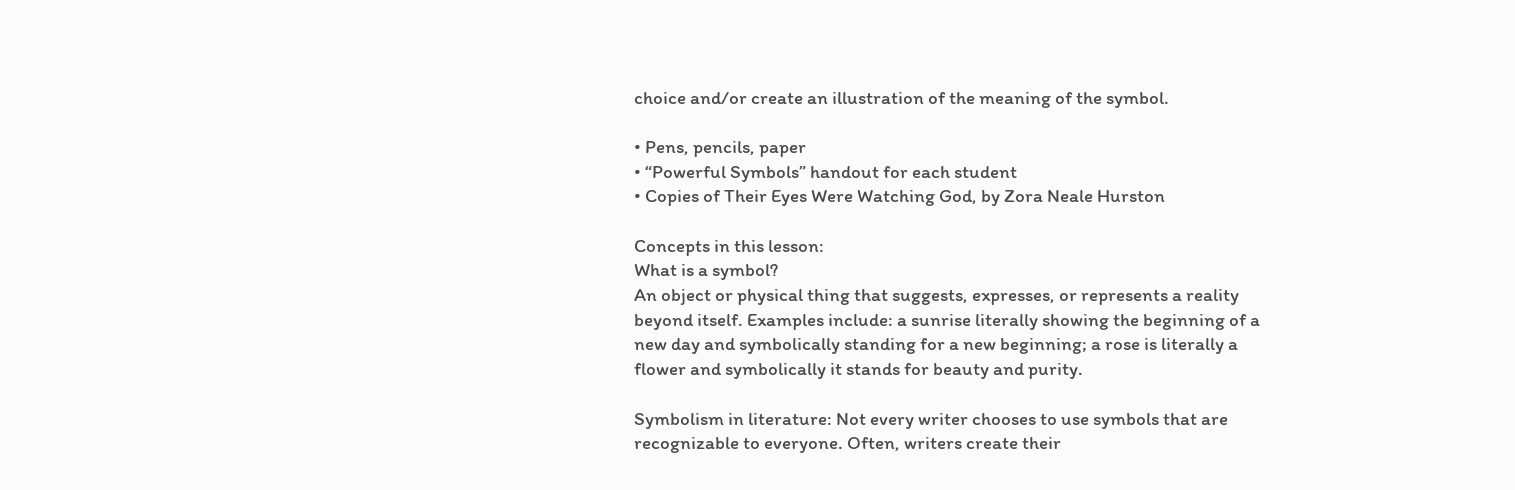choice and/or create an illustration of the meaning of the symbol.

• Pens, pencils, paper
• “Powerful Symbols” handout for each student
• Copies of Their Eyes Were Watching God, by Zora Neale Hurston

Concepts in this lesson:
What is a symbol?
An object or physical thing that suggests, expresses, or represents a reality beyond itself. Examples include: a sunrise literally showing the beginning of a new day and symbolically standing for a new beginning; a rose is literally a flower and symbolically it stands for beauty and purity.

Symbolism in literature: Not every writer chooses to use symbols that are recognizable to everyone. Often, writers create their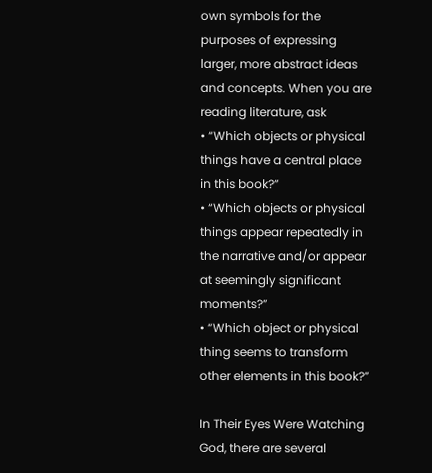own symbols for the purposes of expressing larger, more abstract ideas and concepts. When you are reading literature, ask
• “Which objects or physical things have a central place in this book?”
• “Which objects or physical things appear repeatedly in the narrative and/or appear at seemingly significant moments?”
• “Which object or physical thing seems to transform other elements in this book?”

In Their Eyes Were Watching God, there are several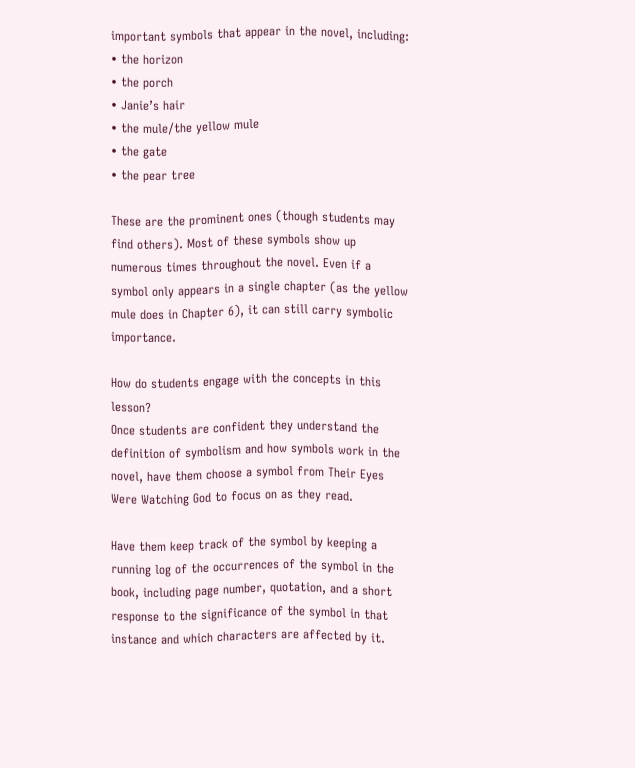important symbols that appear in the novel, including:
• the horizon
• the porch
• Janie’s hair
• the mule/the yellow mule
• the gate
• the pear tree

These are the prominent ones (though students may find others). Most of these symbols show up numerous times throughout the novel. Even if a symbol only appears in a single chapter (as the yellow mule does in Chapter 6), it can still carry symbolic importance.

How do students engage with the concepts in this lesson?
Once students are confident they understand the definition of symbolism and how symbols work in the novel, have them choose a symbol from Their Eyes Were Watching God to focus on as they read.

Have them keep track of the symbol by keeping a running log of the occurrences of the symbol in the book, including page number, quotation, and a short response to the significance of the symbol in that instance and which characters are affected by it.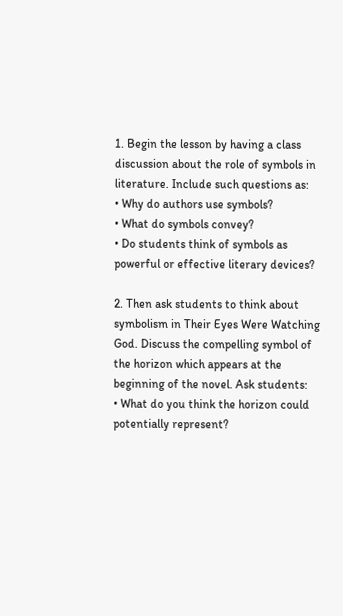1. Begin the lesson by having a class discussion about the role of symbols in literature. Include such questions as:
• Why do authors use symbols?
• What do symbols convey?
• Do students think of symbols as powerful or effective literary devices?

2. Then ask students to think about symbolism in Their Eyes Were Watching God. Discuss the compelling symbol of the horizon which appears at the beginning of the novel. Ask students:
• What do you think the horizon could potentially represent?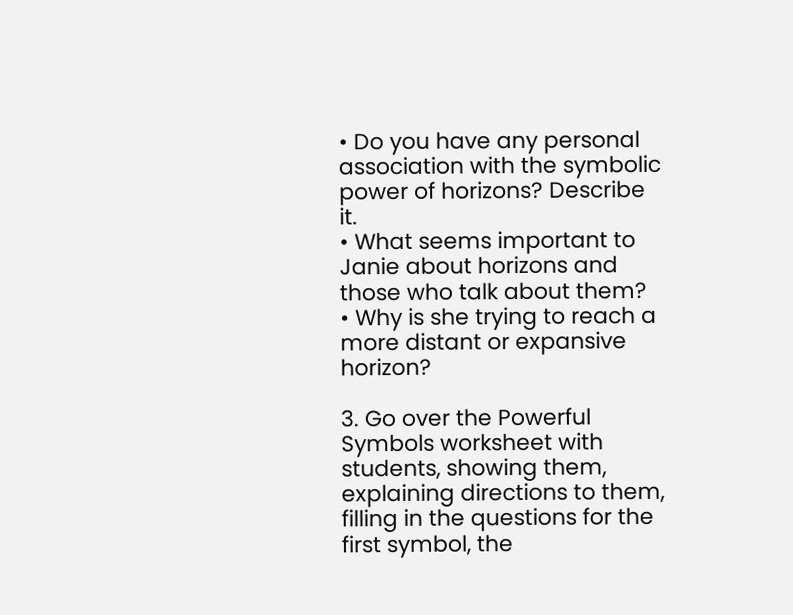• Do you have any personal association with the symbolic power of horizons? Describe it.
• What seems important to Janie about horizons and those who talk about them?
• Why is she trying to reach a more distant or expansive horizon?

3. Go over the Powerful Symbols worksheet with students, showing them, explaining directions to them, filling in the questions for the first symbol, the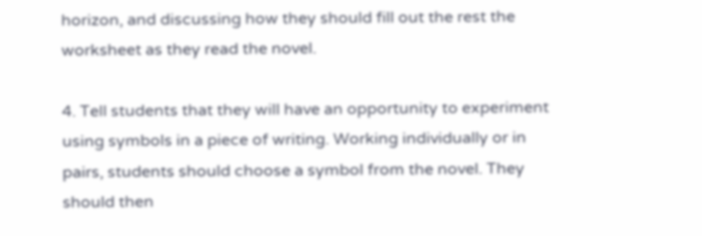horizon, and discussing how they should fill out the rest the worksheet as they read the novel.

4. Tell students that they will have an opportunity to experiment using symbols in a piece of writing. Working individually or in pairs, students should choose a symbol from the novel. They should then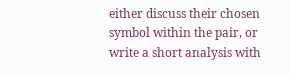either discuss their chosen symbol within the pair, or write a short analysis with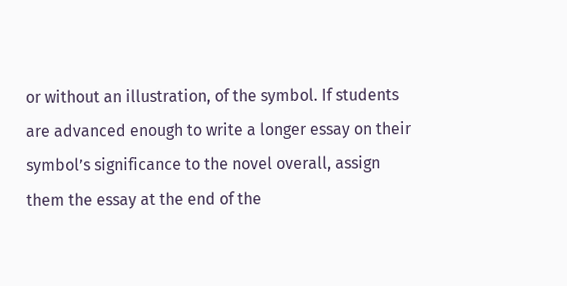or without an illustration, of the symbol. If students are advanced enough to write a longer essay on their symbol’s significance to the novel overall, assign them the essay at the end of the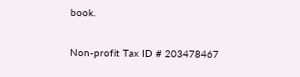book.

Non-profit Tax ID # 203478467